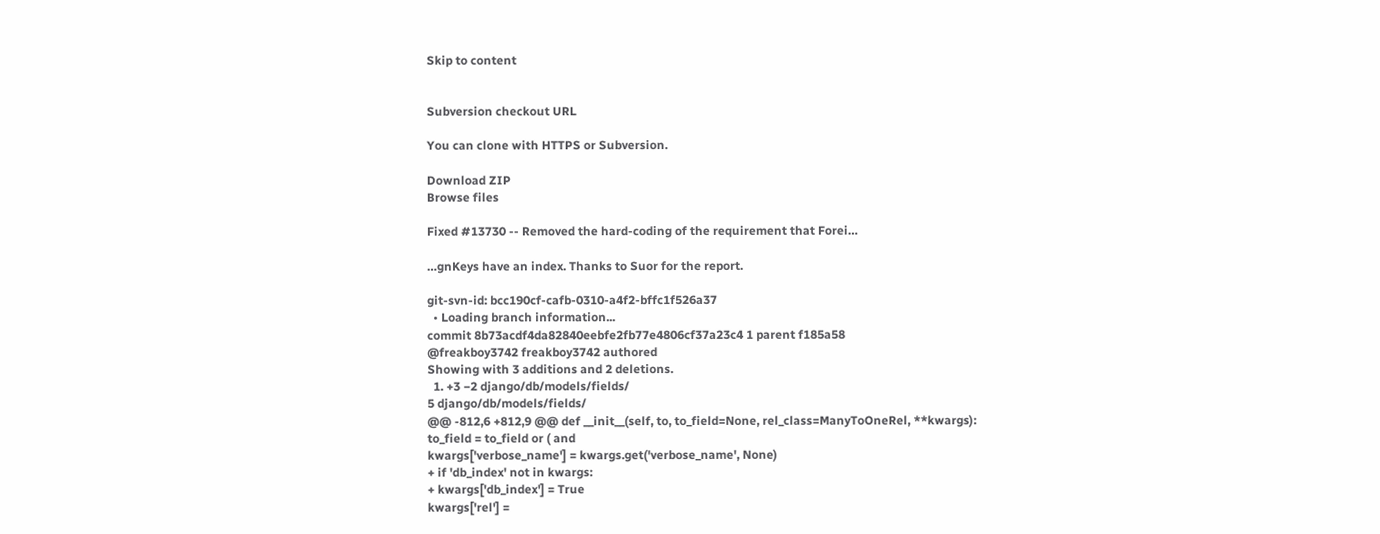Skip to content


Subversion checkout URL

You can clone with HTTPS or Subversion.

Download ZIP
Browse files

Fixed #13730 -- Removed the hard-coding of the requirement that Forei…

…gnKeys have an index. Thanks to Suor for the report.

git-svn-id: bcc190cf-cafb-0310-a4f2-bffc1f526a37
  • Loading branch information...
commit 8b73acdf4da82840eebfe2fb77e4806cf37a23c4 1 parent f185a58
@freakboy3742 freakboy3742 authored
Showing with 3 additions and 2 deletions.
  1. +3 −2 django/db/models/fields/
5 django/db/models/fields/
@@ -812,6 +812,9 @@ def __init__(self, to, to_field=None, rel_class=ManyToOneRel, **kwargs):
to_field = to_field or ( and
kwargs['verbose_name'] = kwargs.get('verbose_name', None)
+ if 'db_index' not in kwargs:
+ kwargs['db_index'] = True
kwargs['rel'] =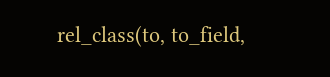rel_class(to, to_field,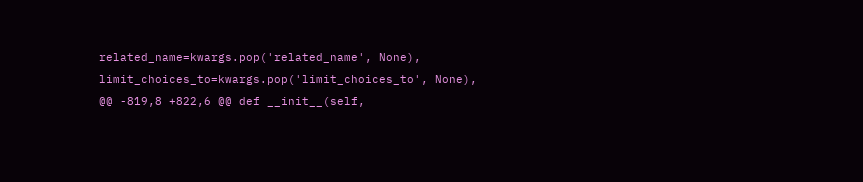related_name=kwargs.pop('related_name', None),
limit_choices_to=kwargs.pop('limit_choices_to', None),
@@ -819,8 +822,6 @@ def __init__(self,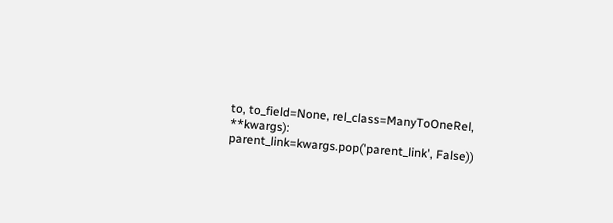to, to_field=None, rel_class=ManyToOneRel, **kwargs):
parent_link=kwargs.pop('parent_link', False))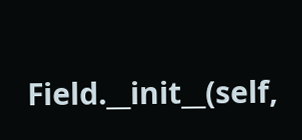Field.__init__(self,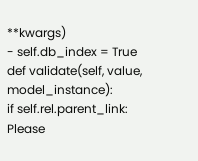**kwargs)
- self.db_index = True
def validate(self, value, model_instance):
if self.rel.parent_link:
Please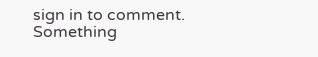sign in to comment.
Something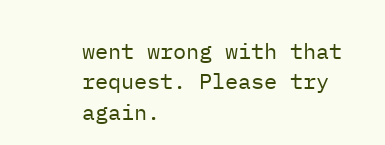went wrong with that request. Please try again.